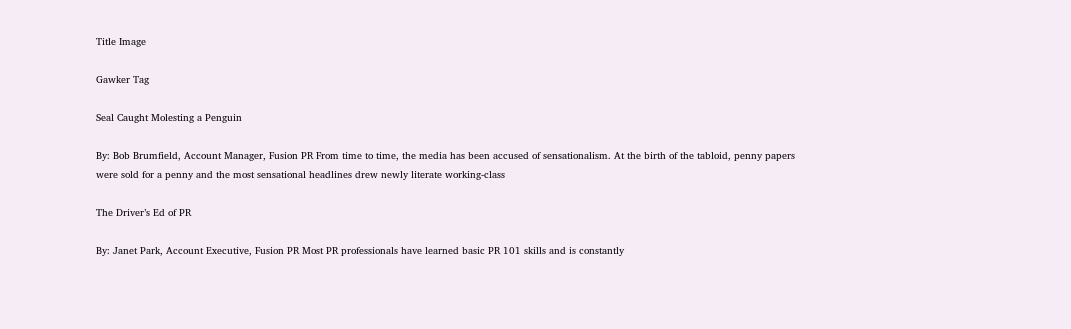Title Image

Gawker Tag

Seal Caught Molesting a Penguin

By: Bob Brumfield, Account Manager, Fusion PR From time to time, the media has been accused of sensationalism. At the birth of the tabloid, penny papers were sold for a penny and the most sensational headlines drew newly literate working-class

The Driver’s Ed of PR

By: Janet Park, Account Executive, Fusion PR Most PR professionals have learned basic PR 101 skills and is constantly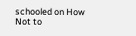schooled on How Not to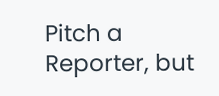Pitch a Reporter, but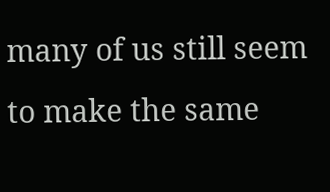many of us still seem to make the same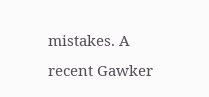mistakes. A recent Gawker